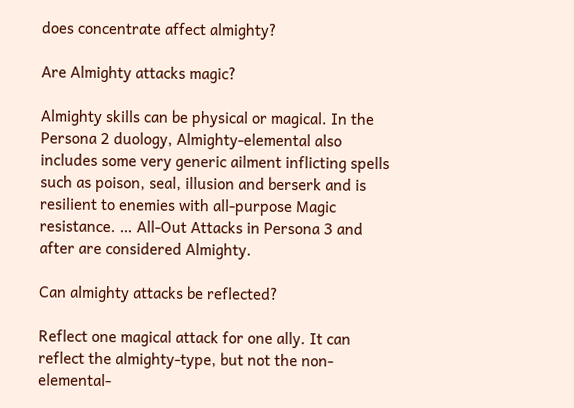does concentrate affect almighty?

Are Almighty attacks magic?

Almighty skills can be physical or magical. In the Persona 2 duology, Almighty-elemental also includes some very generic ailment inflicting spells such as poison, seal, illusion and berserk and is resilient to enemies with all-purpose Magic resistance. … All-Out Attacks in Persona 3 and after are considered Almighty.

Can almighty attacks be reflected?

Reflect one magical attack for one ally. It can reflect the almighty-type, but not the non-elemental-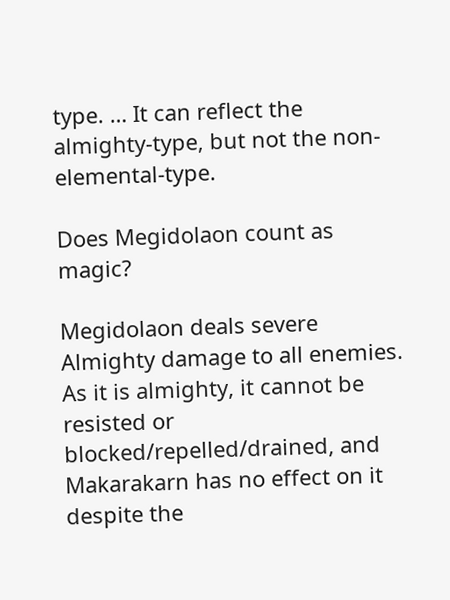type. … It can reflect the almighty-type, but not the non-elemental-type.

Does Megidolaon count as magic?

Megidolaon deals severe Almighty damage to all enemies. As it is almighty, it cannot be resisted or blocked/repelled/drained, and Makarakarn has no effect on it despite the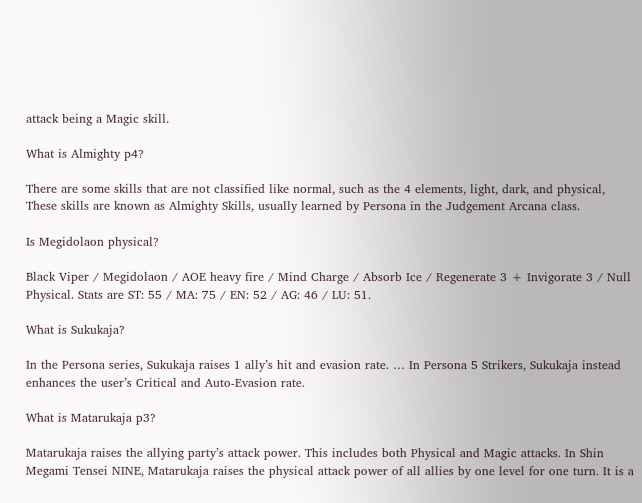attack being a Magic skill.

What is Almighty p4?

There are some skills that are not classified like normal, such as the 4 elements, light, dark, and physical, These skills are known as Almighty Skills, usually learned by Persona in the Judgement Arcana class.

Is Megidolaon physical?

Black Viper / Megidolaon / AOE heavy fire / Mind Charge / Absorb Ice / Regenerate 3 + Invigorate 3 / Null Physical. Stats are ST: 55 / MA: 75 / EN: 52 / AG: 46 / LU: 51.

What is Sukukaja?

In the Persona series, Sukukaja raises 1 ally’s hit and evasion rate. … In Persona 5 Strikers, Sukukaja instead enhances the user’s Critical and Auto-Evasion rate.

What is Matarukaja p3?

Matarukaja raises the allying party’s attack power. This includes both Physical and Magic attacks. In Shin Megami Tensei NINE, Matarukaja raises the physical attack power of all allies by one level for one turn. It is a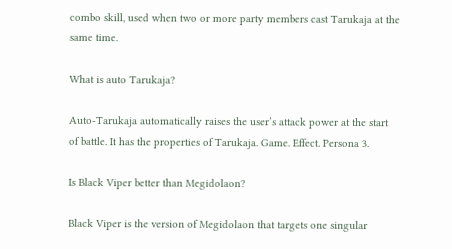combo skill, used when two or more party members cast Tarukaja at the same time.

What is auto Tarukaja?

Auto-Tarukaja automatically raises the user’s attack power at the start of battle. It has the properties of Tarukaja. Game. Effect. Persona 3.

Is Black Viper better than Megidolaon?

Black Viper is the version of Megidolaon that targets one singular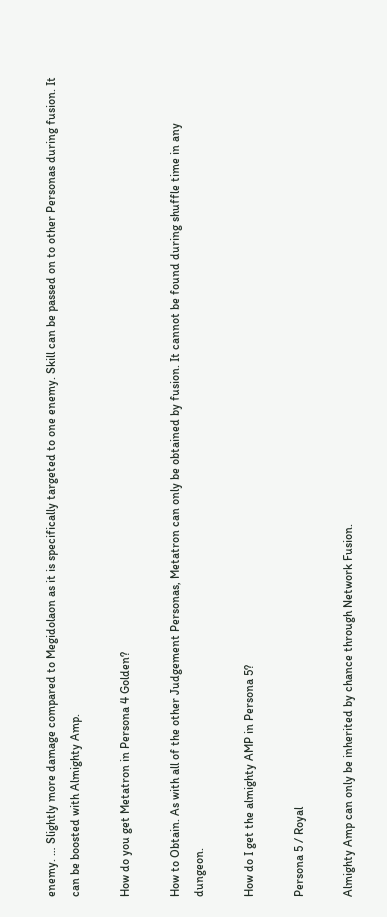enemy. … Slightly more damage compared to Megidolaon as it is specifically targeted to one enemy. Skill can be passed on to other Personas during fusion. It can be boosted with Almighty Amp.

How do you get Metatron in Persona 4 Golden?

How to Obtain. As with all of the other Judgement Personas, Metatron can only be obtained by fusion. It cannot be found during shuffle time in any dungeon.

How do I get the almighty AMP in Persona 5?

Persona 5 / Royal

Almighty Amp can only be inherited by chance through Network Fusion.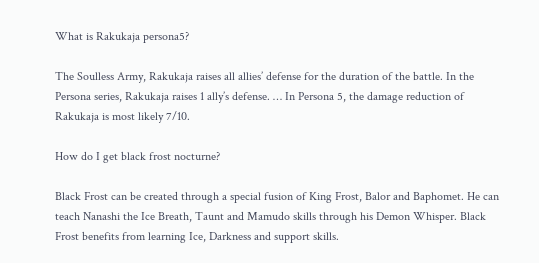What is Rakukaja persona5?

The Soulless Army, Rakukaja raises all allies’ defense for the duration of the battle. In the Persona series, Rakukaja raises 1 ally’s defense. … In Persona 5, the damage reduction of Rakukaja is most likely 7/10.

How do I get black frost nocturne?

Black Frost can be created through a special fusion of King Frost, Balor and Baphomet. He can teach Nanashi the Ice Breath, Taunt and Mamudo skills through his Demon Whisper. Black Frost benefits from learning Ice, Darkness and support skills.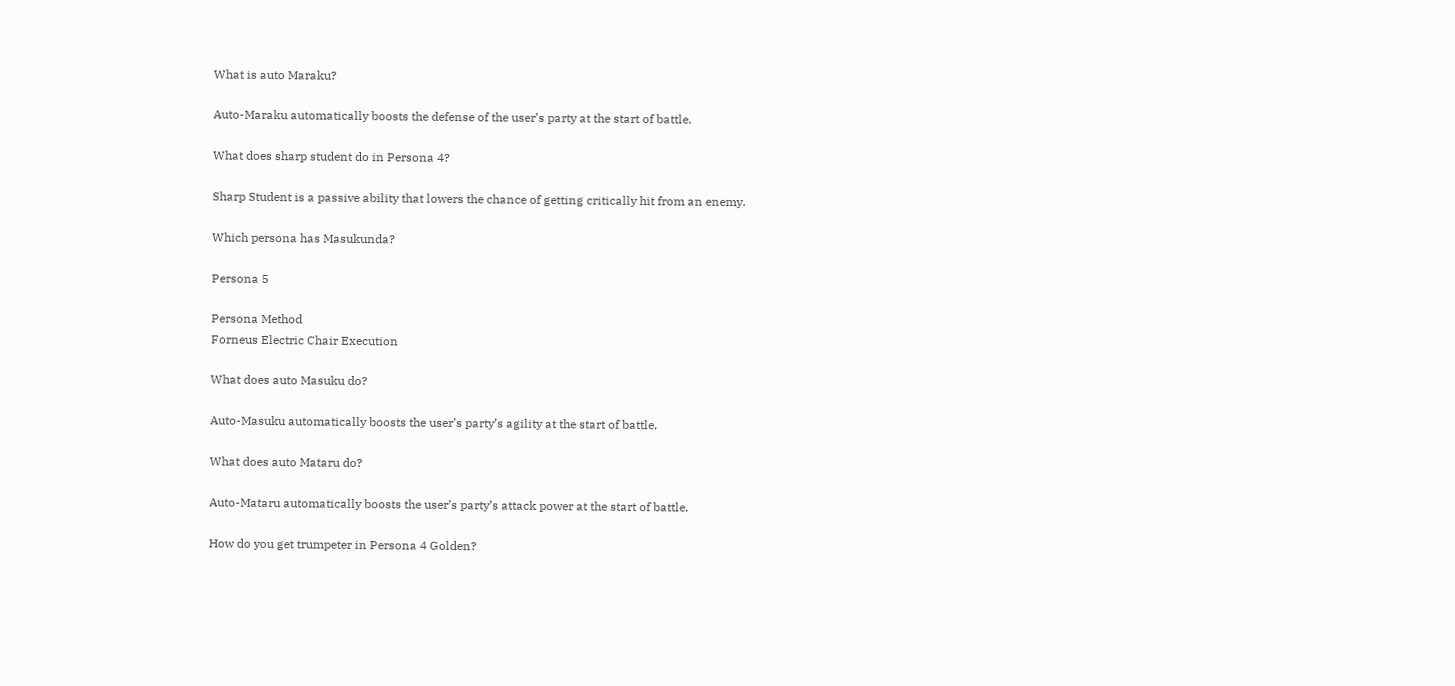What is auto Maraku?

Auto-Maraku automatically boosts the defense of the user’s party at the start of battle.

What does sharp student do in Persona 4?

Sharp Student is a passive ability that lowers the chance of getting critically hit from an enemy.

Which persona has Masukunda?

Persona 5

Persona Method
Forneus Electric Chair Execution

What does auto Masuku do?

Auto-Masuku automatically boosts the user’s party’s agility at the start of battle.

What does auto Mataru do?

Auto-Mataru automatically boosts the user’s party’s attack power at the start of battle.

How do you get trumpeter in Persona 4 Golden?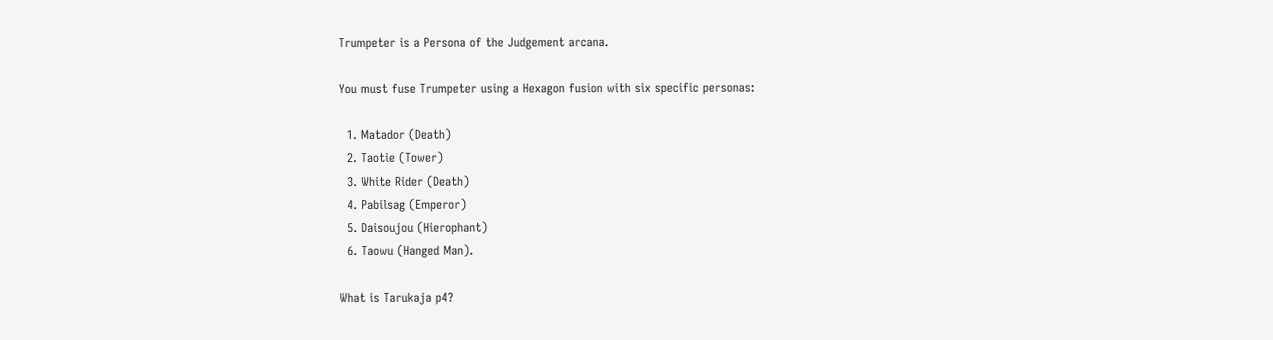Trumpeter is a Persona of the Judgement arcana.

You must fuse Trumpeter using a Hexagon fusion with six specific personas:

  1. Matador (Death)
  2. Taotie (Tower)
  3. White Rider (Death)
  4. Pabilsag (Emperor)
  5. Daisoujou (Hierophant)
  6. Taowu (Hanged Man).

What is Tarukaja p4?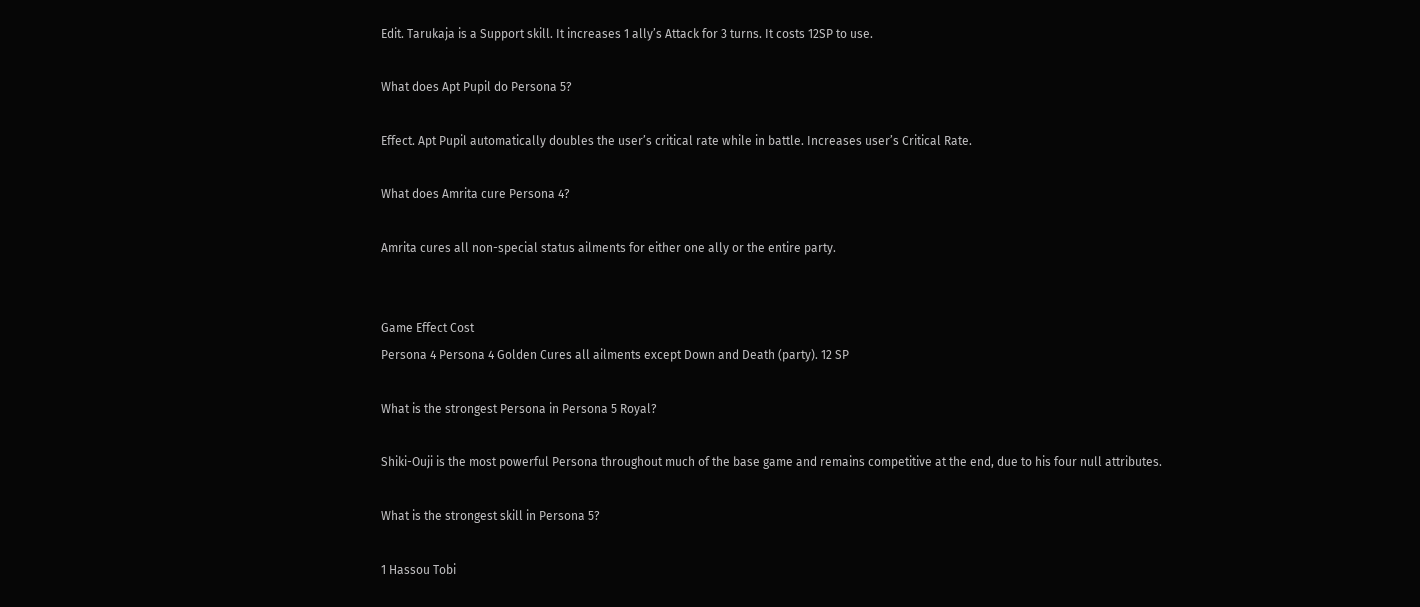Edit. Tarukaja is a Support skill. It increases 1 ally’s Attack for 3 turns. It costs 12SP to use.

What does Apt Pupil do Persona 5?

Effect. Apt Pupil automatically doubles the user’s critical rate while in battle. Increases user’s Critical Rate.

What does Amrita cure Persona 4?

Amrita cures all non-special status ailments for either one ally or the entire party.


Game Effect Cost
Persona 4 Persona 4 Golden Cures all ailments except Down and Death (party). 12 SP

What is the strongest Persona in Persona 5 Royal?

Shiki-Ouji is the most powerful Persona throughout much of the base game and remains competitive at the end, due to his four null attributes.

What is the strongest skill in Persona 5?

1 Hassou Tobi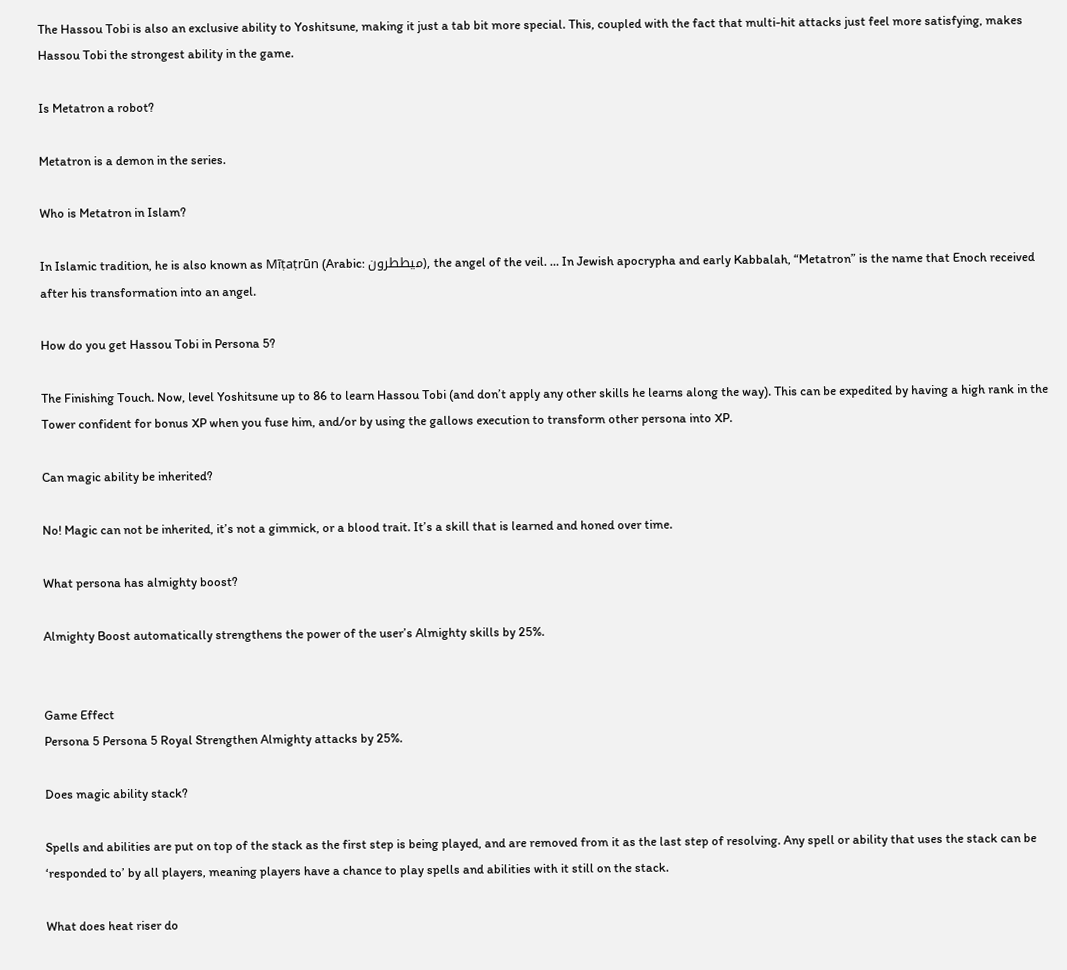The Hassou Tobi is also an exclusive ability to Yoshitsune, making it just a tab bit more special. This, coupled with the fact that multi-hit attacks just feel more satisfying, makes Hassou Tobi the strongest ability in the game.

Is Metatron a robot?

Metatron is a demon in the series.

Who is Metatron in Islam?

In Islamic tradition, he is also known as Mīṭaṭrūn (Arabic: ميططرون), the angel of the veil. … In Jewish apocrypha and early Kabbalah, “Metatron” is the name that Enoch received after his transformation into an angel.

How do you get Hassou Tobi in Persona 5?

The Finishing Touch. Now, level Yoshitsune up to 86 to learn Hassou Tobi (and don’t apply any other skills he learns along the way). This can be expedited by having a high rank in the Tower confident for bonus XP when you fuse him, and/or by using the gallows execution to transform other persona into XP.

Can magic ability be inherited?

No! Magic can not be inherited, it’s not a gimmick, or a blood trait. It’s a skill that is learned and honed over time.

What persona has almighty boost?

Almighty Boost automatically strengthens the power of the user’s Almighty skills by 25%.


Game Effect
Persona 5 Persona 5 Royal Strengthen Almighty attacks by 25%.

Does magic ability stack?

Spells and abilities are put on top of the stack as the first step is being played, and are removed from it as the last step of resolving. Any spell or ability that uses the stack can be ‘responded to’ by all players, meaning players have a chance to play spells and abilities with it still on the stack.

What does heat riser do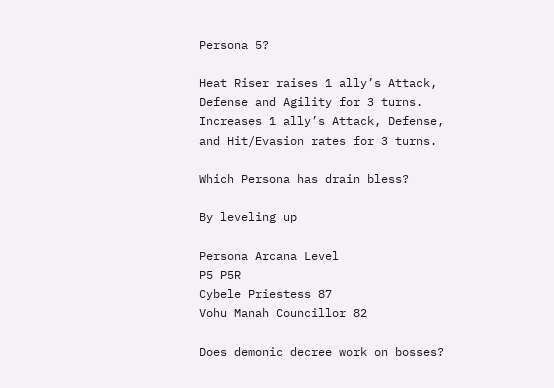Persona 5?

Heat Riser raises 1 ally’s Attack, Defense and Agility for 3 turns. Increases 1 ally’s Attack, Defense, and Hit/Evasion rates for 3 turns.

Which Persona has drain bless?

By leveling up

Persona Arcana Level
P5 P5R
Cybele Priestess 87
Vohu Manah Councillor 82

Does demonic decree work on bosses?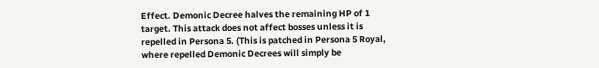Effect. Demonic Decree halves the remaining HP of 1 target. This attack does not affect bosses unless it is repelled in Persona 5. (This is patched in Persona 5 Royal, where repelled Demonic Decrees will simply be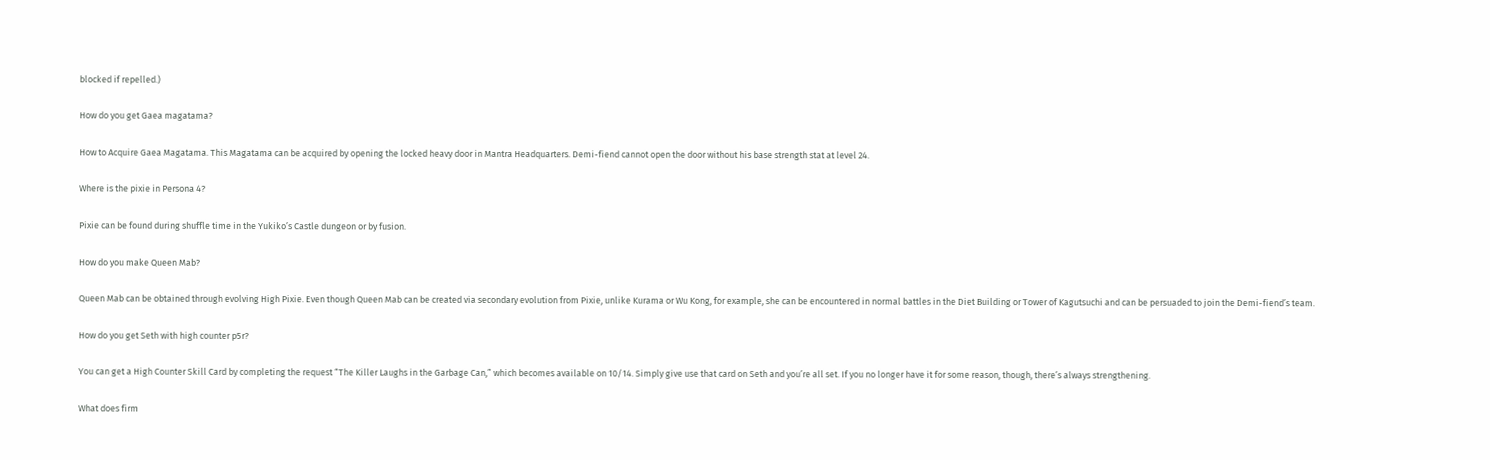blocked if repelled.)

How do you get Gaea magatama?

How to Acquire Gaea Magatama. This Magatama can be acquired by opening the locked heavy door in Mantra Headquarters. Demi-fiend cannot open the door without his base strength stat at level 24.

Where is the pixie in Persona 4?

Pixie can be found during shuffle time in the Yukiko’s Castle dungeon or by fusion.

How do you make Queen Mab?

Queen Mab can be obtained through evolving High Pixie. Even though Queen Mab can be created via secondary evolution from Pixie, unlike Kurama or Wu Kong, for example, she can be encountered in normal battles in the Diet Building or Tower of Kagutsuchi and can be persuaded to join the Demi-fiend’s team.

How do you get Seth with high counter p5r?

You can get a High Counter Skill Card by completing the request “The Killer Laughs in the Garbage Can,” which becomes available on 10/14. Simply give use that card on Seth and you’re all set. If you no longer have it for some reason, though, there’s always strengthening.

What does firm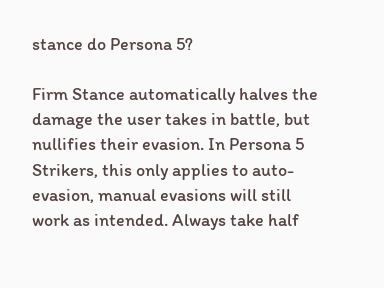stance do Persona 5?

Firm Stance automatically halves the damage the user takes in battle, but nullifies their evasion. In Persona 5 Strikers, this only applies to auto-evasion, manual evasions will still work as intended. Always take half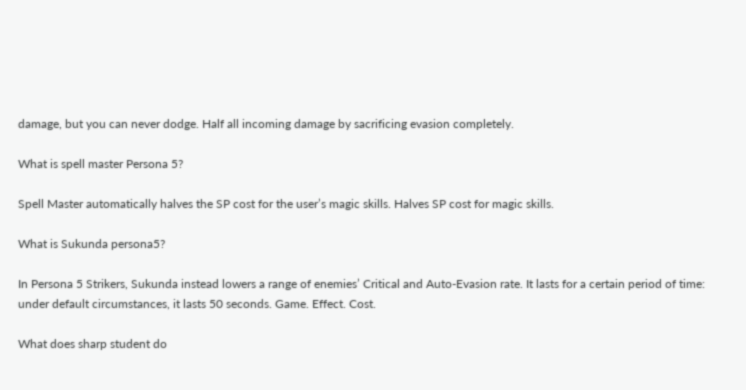damage, but you can never dodge. Half all incoming damage by sacrificing evasion completely.

What is spell master Persona 5?

Spell Master automatically halves the SP cost for the user’s magic skills. Halves SP cost for magic skills.

What is Sukunda persona5?

In Persona 5 Strikers, Sukunda instead lowers a range of enemies’ Critical and Auto-Evasion rate. It lasts for a certain period of time: under default circumstances, it lasts 50 seconds. Game. Effect. Cost.

What does sharp student do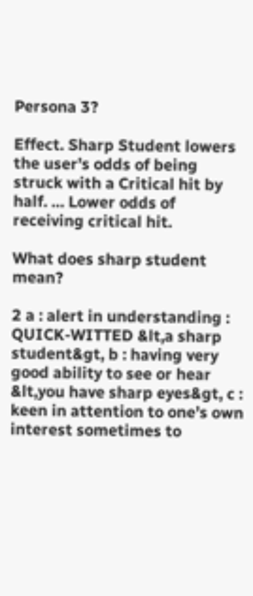Persona 3?

Effect. Sharp Student lowers the user’s odds of being struck with a Critical hit by half. … Lower odds of receiving critical hit.

What does sharp student mean?

2 a : alert in understanding : QUICK-WITTED &lt,a sharp student&gt, b : having very good ability to see or hear &lt,you have sharp eyes&gt, c : keen in attention to one’s own interest sometimes to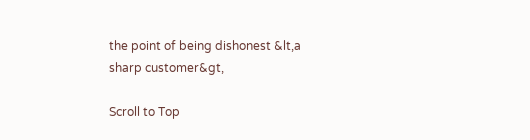the point of being dishonest &lt,a sharp customer&gt,

Scroll to Top